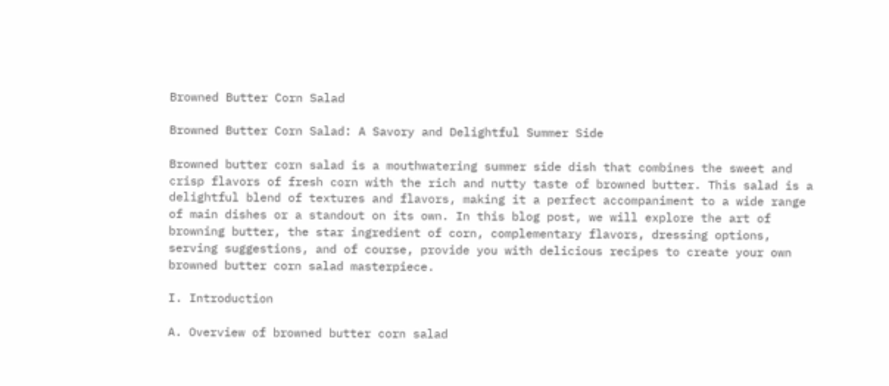Browned Butter Corn Salad

Browned Butter Corn Salad: A Savory and Delightful Summer Side

Browned butter corn salad is a mouthwatering summer side dish that combines the sweet and crisp flavors of fresh corn with the rich and nutty taste of browned butter. This salad is a delightful blend of textures and flavors, making it a perfect accompaniment to a wide range of main dishes or a standout on its own. In this blog post, we will explore the art of browning butter, the star ingredient of corn, complementary flavors, dressing options, serving suggestions, and of course, provide you with delicious recipes to create your own browned butter corn salad masterpiece.

I. Introduction

A. Overview of browned butter corn salad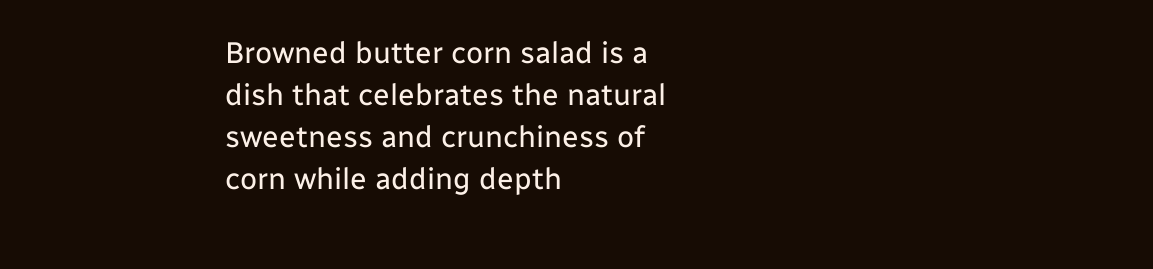Browned butter corn salad is a dish that celebrates the natural sweetness and crunchiness of corn while adding depth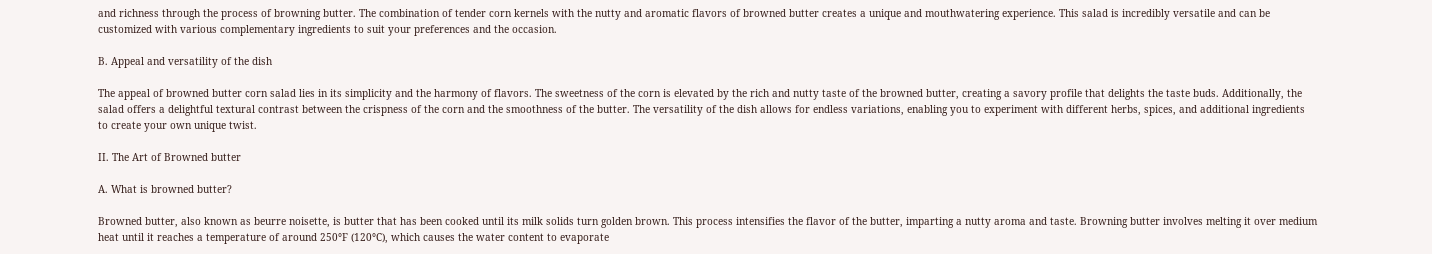and richness through the process of browning butter. The combination of tender corn kernels with the nutty and aromatic flavors of browned butter creates a unique and mouthwatering experience. This salad is incredibly versatile and can be customized with various complementary ingredients to suit your preferences and the occasion.

B. Appeal and versatility of the dish

The appeal of browned butter corn salad lies in its simplicity and the harmony of flavors. The sweetness of the corn is elevated by the rich and nutty taste of the browned butter, creating a savory profile that delights the taste buds. Additionally, the salad offers a delightful textural contrast between the crispness of the corn and the smoothness of the butter. The versatility of the dish allows for endless variations, enabling you to experiment with different herbs, spices, and additional ingredients to create your own unique twist.

II. The Art of Browned butter

A. What is browned butter?

Browned butter, also known as beurre noisette, is butter that has been cooked until its milk solids turn golden brown. This process intensifies the flavor of the butter, imparting a nutty aroma and taste. Browning butter involves melting it over medium heat until it reaches a temperature of around 250°F (120°C), which causes the water content to evaporate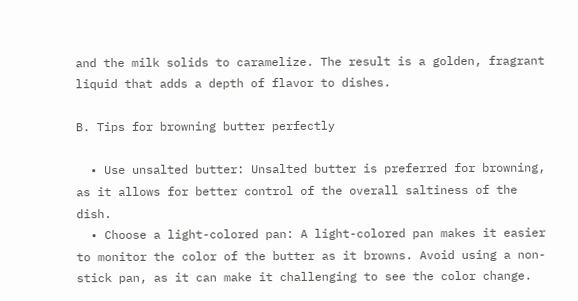and the milk solids to caramelize. The result is a golden, fragrant liquid that adds a depth of flavor to dishes.

B. Tips for browning butter perfectly

  • Use unsalted butter: Unsalted butter is preferred for browning, as it allows for better control of the overall saltiness of the dish.
  • Choose a light-colored pan: A light-colored pan makes it easier to monitor the color of the butter as it browns. Avoid using a non-stick pan, as it can make it challenging to see the color change.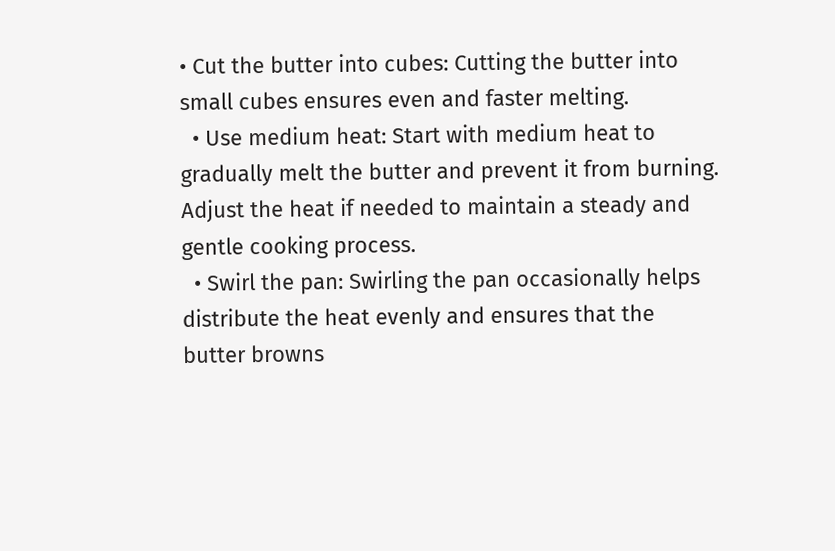• Cut the butter into cubes: Cutting the butter into small cubes ensures even and faster melting.
  • Use medium heat: Start with medium heat to gradually melt the butter and prevent it from burning. Adjust the heat if needed to maintain a steady and gentle cooking process.
  • Swirl the pan: Swirling the pan occasionally helps distribute the heat evenly and ensures that the butter browns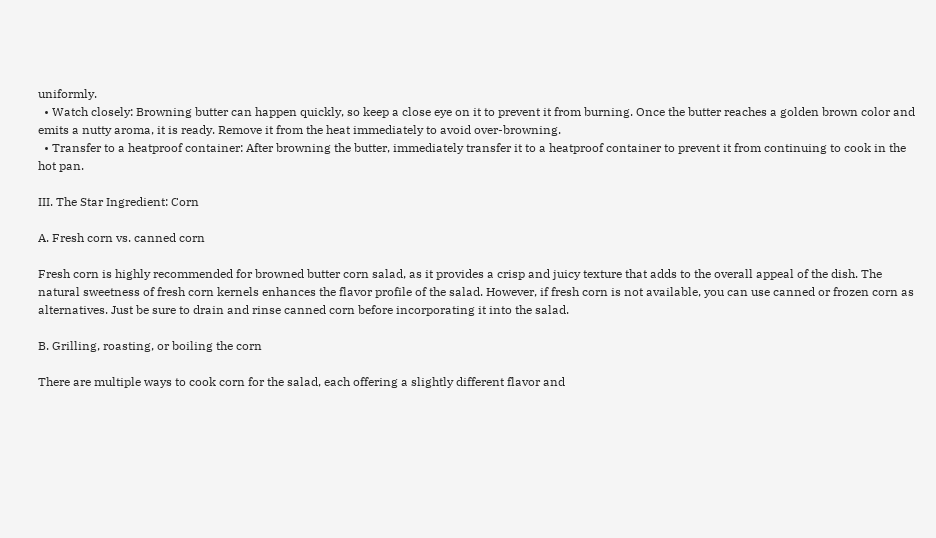uniformly.
  • Watch closely: Browning butter can happen quickly, so keep a close eye on it to prevent it from burning. Once the butter reaches a golden brown color and emits a nutty aroma, it is ready. Remove it from the heat immediately to avoid over-browning.
  • Transfer to a heatproof container: After browning the butter, immediately transfer it to a heatproof container to prevent it from continuing to cook in the hot pan.

III. The Star Ingredient: Corn

A. Fresh corn vs. canned corn

Fresh corn is highly recommended for browned butter corn salad, as it provides a crisp and juicy texture that adds to the overall appeal of the dish. The natural sweetness of fresh corn kernels enhances the flavor profile of the salad. However, if fresh corn is not available, you can use canned or frozen corn as alternatives. Just be sure to drain and rinse canned corn before incorporating it into the salad.

B. Grilling, roasting, or boiling the corn

There are multiple ways to cook corn for the salad, each offering a slightly different flavor and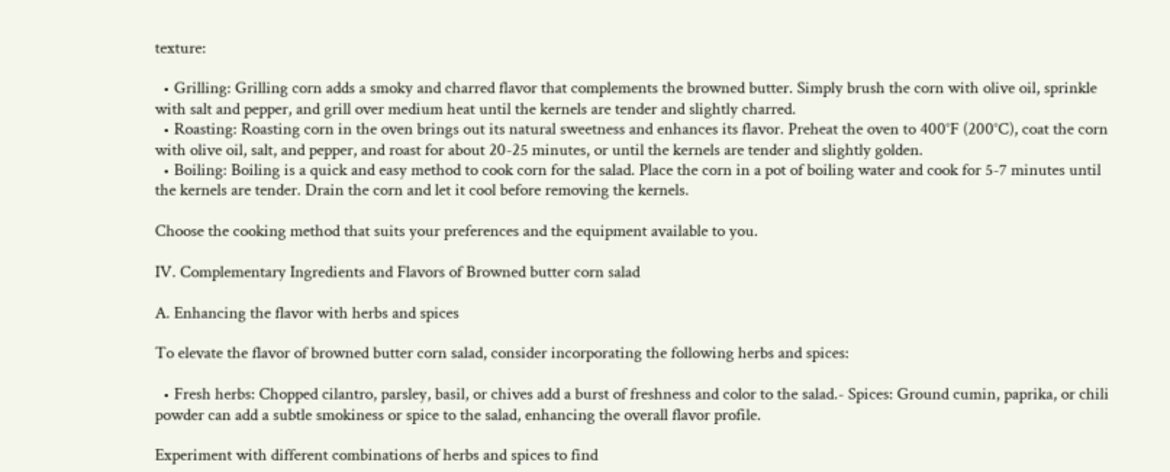texture:

  • Grilling: Grilling corn adds a smoky and charred flavor that complements the browned butter. Simply brush the corn with olive oil, sprinkle with salt and pepper, and grill over medium heat until the kernels are tender and slightly charred.
  • Roasting: Roasting corn in the oven brings out its natural sweetness and enhances its flavor. Preheat the oven to 400°F (200°C), coat the corn with olive oil, salt, and pepper, and roast for about 20-25 minutes, or until the kernels are tender and slightly golden.
  • Boiling: Boiling is a quick and easy method to cook corn for the salad. Place the corn in a pot of boiling water and cook for 5-7 minutes until the kernels are tender. Drain the corn and let it cool before removing the kernels.

Choose the cooking method that suits your preferences and the equipment available to you.

IV. Complementary Ingredients and Flavors of Browned butter corn salad

A. Enhancing the flavor with herbs and spices

To elevate the flavor of browned butter corn salad, consider incorporating the following herbs and spices:

  • Fresh herbs: Chopped cilantro, parsley, basil, or chives add a burst of freshness and color to the salad.- Spices: Ground cumin, paprika, or chili powder can add a subtle smokiness or spice to the salad, enhancing the overall flavor profile.

Experiment with different combinations of herbs and spices to find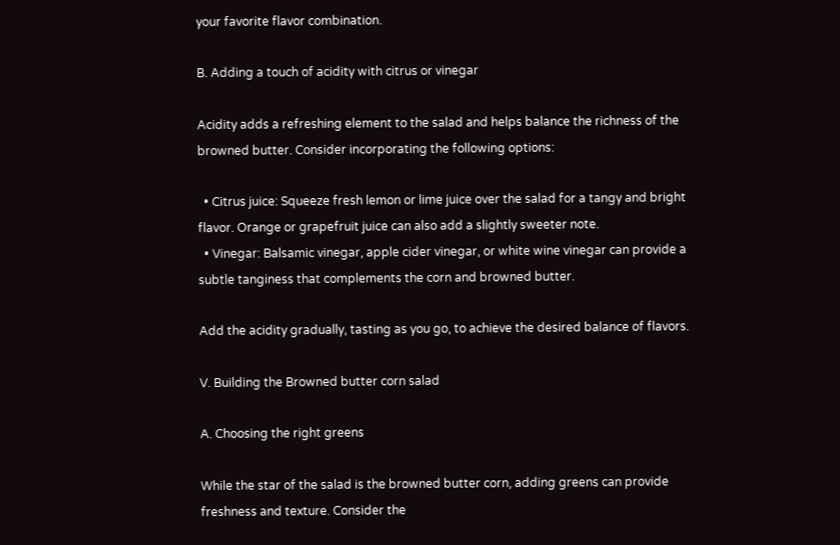your favorite flavor combination.

B. Adding a touch of acidity with citrus or vinegar

Acidity adds a refreshing element to the salad and helps balance the richness of the browned butter. Consider incorporating the following options:

  • Citrus juice: Squeeze fresh lemon or lime juice over the salad for a tangy and bright flavor. Orange or grapefruit juice can also add a slightly sweeter note.
  • Vinegar: Balsamic vinegar, apple cider vinegar, or white wine vinegar can provide a subtle tanginess that complements the corn and browned butter.

Add the acidity gradually, tasting as you go, to achieve the desired balance of flavors.

V. Building the Browned butter corn salad

A. Choosing the right greens

While the star of the salad is the browned butter corn, adding greens can provide freshness and texture. Consider the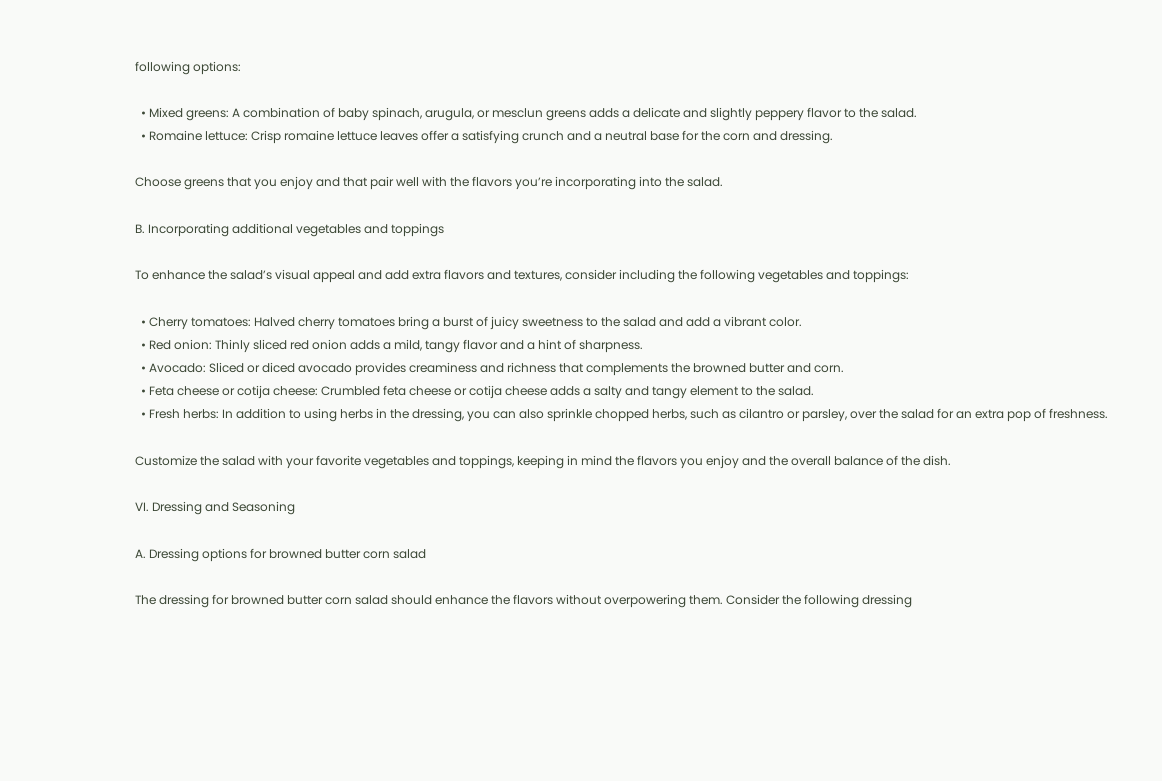following options:

  • Mixed greens: A combination of baby spinach, arugula, or mesclun greens adds a delicate and slightly peppery flavor to the salad.
  • Romaine lettuce: Crisp romaine lettuce leaves offer a satisfying crunch and a neutral base for the corn and dressing.

Choose greens that you enjoy and that pair well with the flavors you’re incorporating into the salad.

B. Incorporating additional vegetables and toppings

To enhance the salad’s visual appeal and add extra flavors and textures, consider including the following vegetables and toppings:

  • Cherry tomatoes: Halved cherry tomatoes bring a burst of juicy sweetness to the salad and add a vibrant color.
  • Red onion: Thinly sliced red onion adds a mild, tangy flavor and a hint of sharpness.
  • Avocado: Sliced or diced avocado provides creaminess and richness that complements the browned butter and corn.
  • Feta cheese or cotija cheese: Crumbled feta cheese or cotija cheese adds a salty and tangy element to the salad.
  • Fresh herbs: In addition to using herbs in the dressing, you can also sprinkle chopped herbs, such as cilantro or parsley, over the salad for an extra pop of freshness.

Customize the salad with your favorite vegetables and toppings, keeping in mind the flavors you enjoy and the overall balance of the dish.

VI. Dressing and Seasoning

A. Dressing options for browned butter corn salad

The dressing for browned butter corn salad should enhance the flavors without overpowering them. Consider the following dressing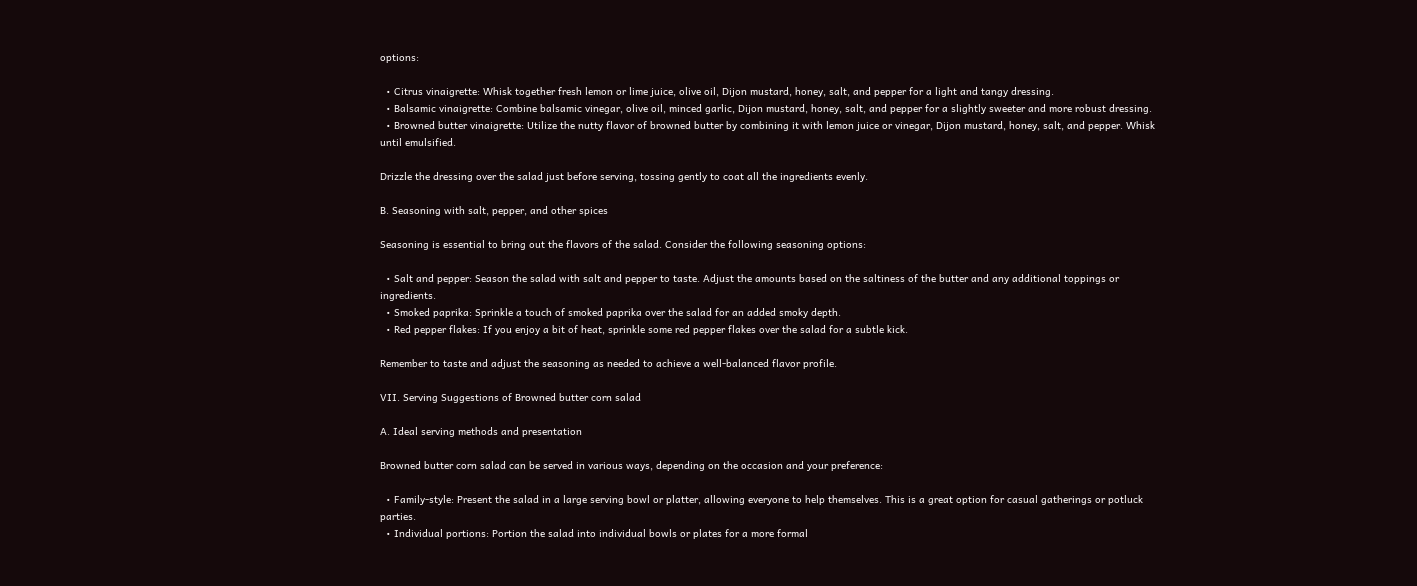options:

  • Citrus vinaigrette: Whisk together fresh lemon or lime juice, olive oil, Dijon mustard, honey, salt, and pepper for a light and tangy dressing.
  • Balsamic vinaigrette: Combine balsamic vinegar, olive oil, minced garlic, Dijon mustard, honey, salt, and pepper for a slightly sweeter and more robust dressing.
  • Browned butter vinaigrette: Utilize the nutty flavor of browned butter by combining it with lemon juice or vinegar, Dijon mustard, honey, salt, and pepper. Whisk until emulsified.

Drizzle the dressing over the salad just before serving, tossing gently to coat all the ingredients evenly.

B. Seasoning with salt, pepper, and other spices

Seasoning is essential to bring out the flavors of the salad. Consider the following seasoning options:

  • Salt and pepper: Season the salad with salt and pepper to taste. Adjust the amounts based on the saltiness of the butter and any additional toppings or ingredients.
  • Smoked paprika: Sprinkle a touch of smoked paprika over the salad for an added smoky depth.
  • Red pepper flakes: If you enjoy a bit of heat, sprinkle some red pepper flakes over the salad for a subtle kick.

Remember to taste and adjust the seasoning as needed to achieve a well-balanced flavor profile.

VII. Serving Suggestions of Browned butter corn salad

A. Ideal serving methods and presentation

Browned butter corn salad can be served in various ways, depending on the occasion and your preference:

  • Family-style: Present the salad in a large serving bowl or platter, allowing everyone to help themselves. This is a great option for casual gatherings or potluck parties.
  • Individual portions: Portion the salad into individual bowls or plates for a more formal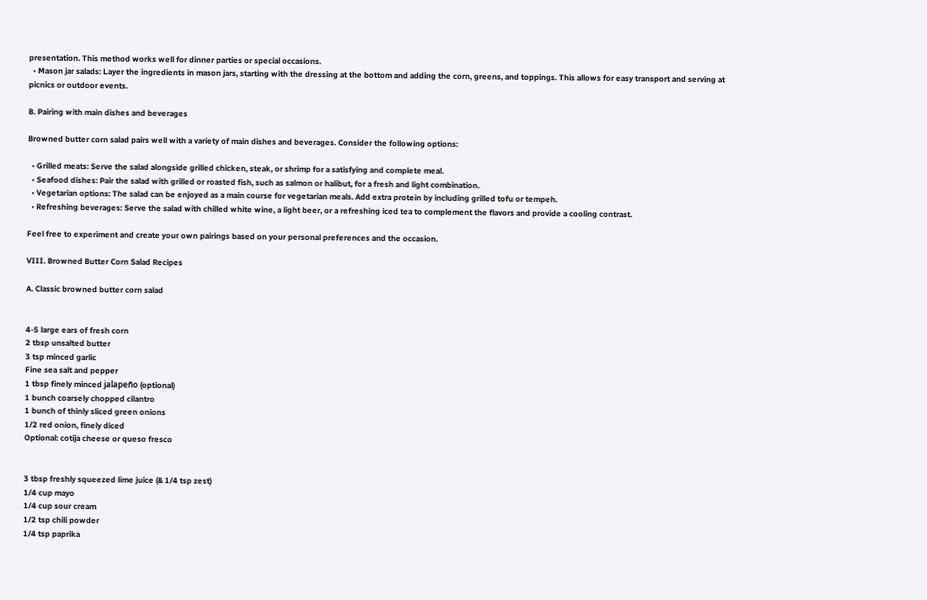presentation. This method works well for dinner parties or special occasions.
  • Mason jar salads: Layer the ingredients in mason jars, starting with the dressing at the bottom and adding the corn, greens, and toppings. This allows for easy transport and serving at picnics or outdoor events.

B. Pairing with main dishes and beverages

Browned butter corn salad pairs well with a variety of main dishes and beverages. Consider the following options:

  • Grilled meats: Serve the salad alongside grilled chicken, steak, or shrimp for a satisfying and complete meal.
  • Seafood dishes: Pair the salad with grilled or roasted fish, such as salmon or halibut, for a fresh and light combination.
  • Vegetarian options: The salad can be enjoyed as a main course for vegetarian meals. Add extra protein by including grilled tofu or tempeh.
  • Refreshing beverages: Serve the salad with chilled white wine, a light beer, or a refreshing iced tea to complement the flavors and provide a cooling contrast.

Feel free to experiment and create your own pairings based on your personal preferences and the occasion.

VIII. Browned Butter Corn Salad Recipes

A. Classic browned butter corn salad


4-5 large ears of fresh corn
2 tbsp unsalted butter
3 tsp minced garlic
Fine sea salt and pepper
1 tbsp finely minced jalapeño (optional)
1 bunch coarsely chopped cilantro
1 bunch of thinly sliced green onions
1/2 red onion, finely diced
Optional: cotija cheese or queso fresco


3 tbsp freshly squeezed lime juice (& 1/4 tsp zest)
1/4 cup mayo
1/4 cup sour cream
1/2 tsp chili powder
1/4 tsp paprika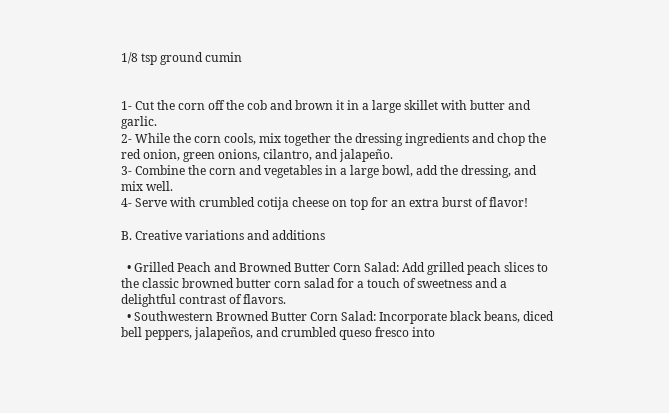1/8 tsp ground cumin


1- Cut the corn off the cob and brown it in a large skillet with butter and garlic.
2- While the corn cools, mix together the dressing ingredients and chop the red onion, green onions, cilantro, and jalapeño.
3- Combine the corn and vegetables in a large bowl, add the dressing, and mix well.
4- Serve with crumbled cotija cheese on top for an extra burst of flavor!

B. Creative variations and additions

  • Grilled Peach and Browned Butter Corn Salad: Add grilled peach slices to the classic browned butter corn salad for a touch of sweetness and a delightful contrast of flavors.
  • Southwestern Browned Butter Corn Salad: Incorporate black beans, diced bell peppers, jalapeños, and crumbled queso fresco into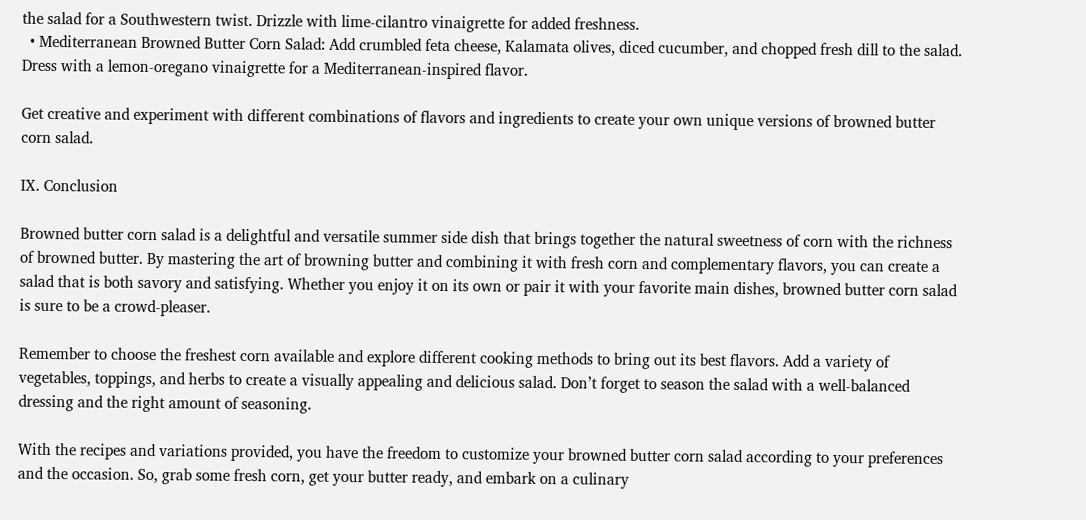the salad for a Southwestern twist. Drizzle with lime-cilantro vinaigrette for added freshness.
  • Mediterranean Browned Butter Corn Salad: Add crumbled feta cheese, Kalamata olives, diced cucumber, and chopped fresh dill to the salad. Dress with a lemon-oregano vinaigrette for a Mediterranean-inspired flavor.

Get creative and experiment with different combinations of flavors and ingredients to create your own unique versions of browned butter corn salad.

IX. Conclusion

Browned butter corn salad is a delightful and versatile summer side dish that brings together the natural sweetness of corn with the richness of browned butter. By mastering the art of browning butter and combining it with fresh corn and complementary flavors, you can create a salad that is both savory and satisfying. Whether you enjoy it on its own or pair it with your favorite main dishes, browned butter corn salad is sure to be a crowd-pleaser.

Remember to choose the freshest corn available and explore different cooking methods to bring out its best flavors. Add a variety of vegetables, toppings, and herbs to create a visually appealing and delicious salad. Don’t forget to season the salad with a well-balanced dressing and the right amount of seasoning.

With the recipes and variations provided, you have the freedom to customize your browned butter corn salad according to your preferences and the occasion. So, grab some fresh corn, get your butter ready, and embark on a culinary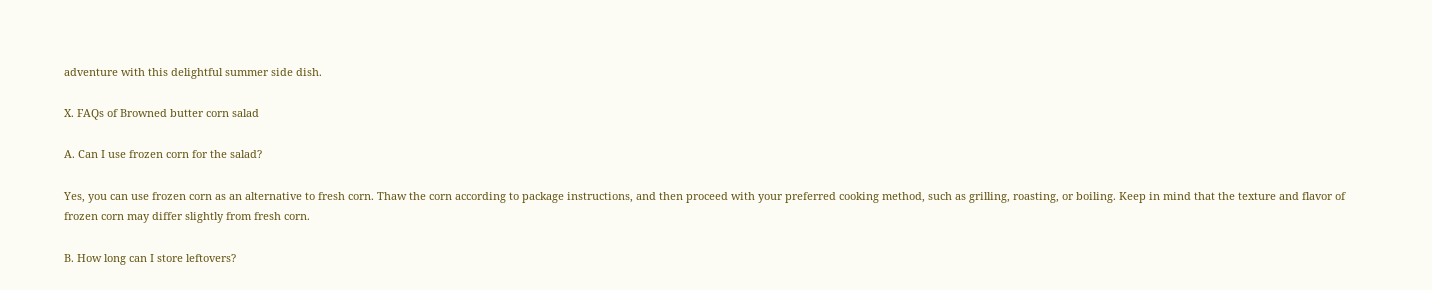adventure with this delightful summer side dish.

X. FAQs of Browned butter corn salad

A. Can I use frozen corn for the salad?

Yes, you can use frozen corn as an alternative to fresh corn. Thaw the corn according to package instructions, and then proceed with your preferred cooking method, such as grilling, roasting, or boiling. Keep in mind that the texture and flavor of frozen corn may differ slightly from fresh corn.

B. How long can I store leftovers?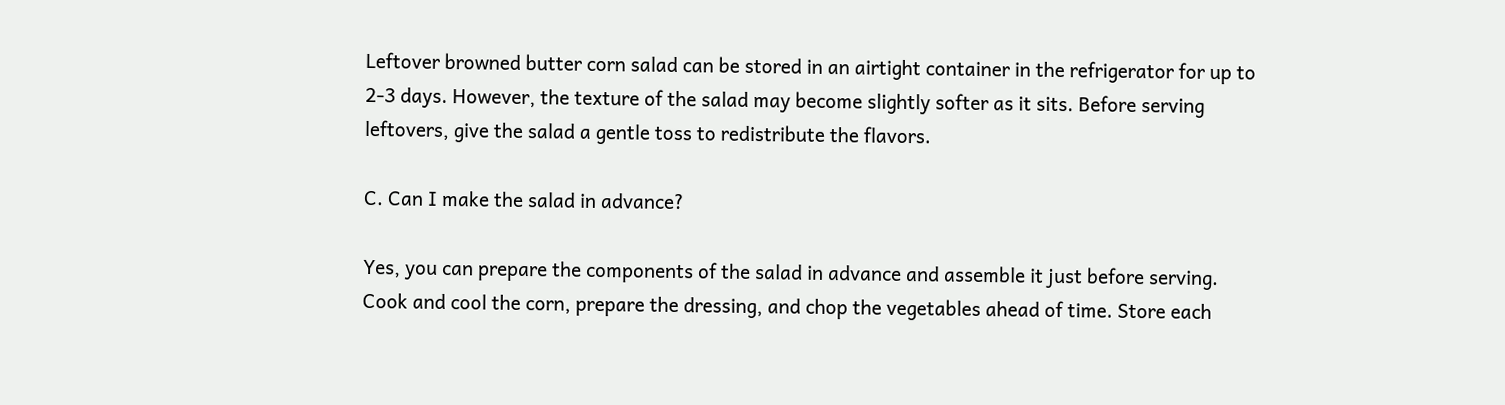Leftover browned butter corn salad can be stored in an airtight container in the refrigerator for up to 2-3 days. However, the texture of the salad may become slightly softer as it sits. Before serving leftovers, give the salad a gentle toss to redistribute the flavors.

C. Can I make the salad in advance?

Yes, you can prepare the components of the salad in advance and assemble it just before serving. Cook and cool the corn, prepare the dressing, and chop the vegetables ahead of time. Store each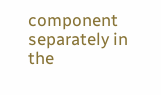component separately in the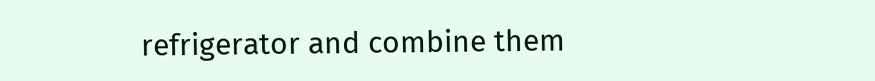refrigerator and combine them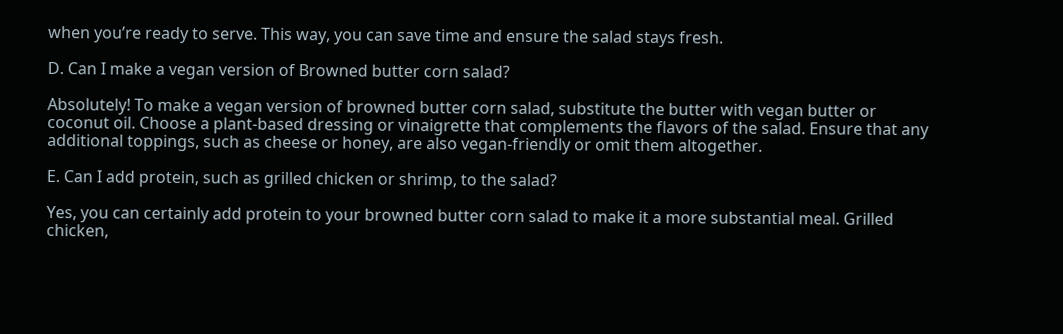when you’re ready to serve. This way, you can save time and ensure the salad stays fresh.

D. Can I make a vegan version of Browned butter corn salad?

Absolutely! To make a vegan version of browned butter corn salad, substitute the butter with vegan butter or coconut oil. Choose a plant-based dressing or vinaigrette that complements the flavors of the salad. Ensure that any additional toppings, such as cheese or honey, are also vegan-friendly or omit them altogether.

E. Can I add protein, such as grilled chicken or shrimp, to the salad?

Yes, you can certainly add protein to your browned butter corn salad to make it a more substantial meal. Grilled chicken,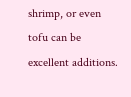shrimp, or even tofu can be excellent additions.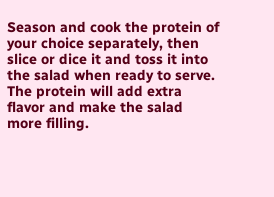Season and cook the protein of your choice separately, then slice or dice it and toss it into the salad when ready to serve. The protein will add extra flavor and make the salad more filling.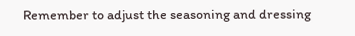Remember to adjust the seasoning and dressing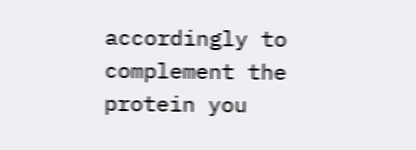accordingly to complement the protein you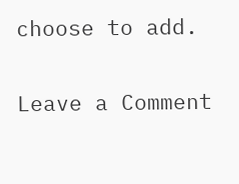choose to add.

Leave a Comment